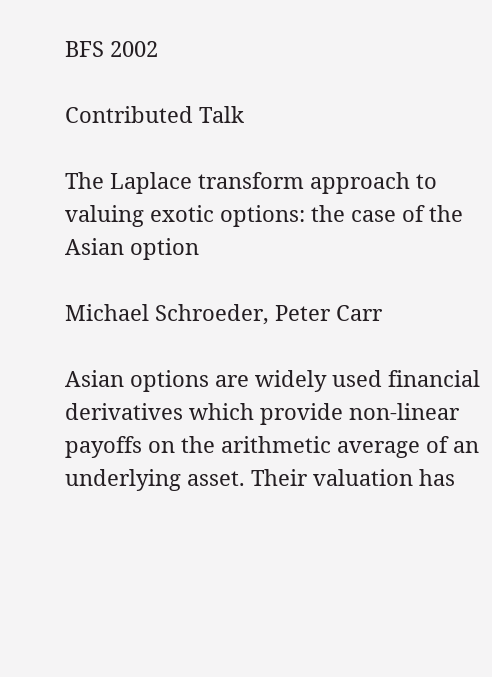BFS 2002

Contributed Talk

The Laplace transform approach to valuing exotic options: the case of the Asian option

Michael Schroeder, Peter Carr

Asian options are widely used financial derivatives which provide non-linear payoffs on the arithmetic average of an underlying asset. Their valuation has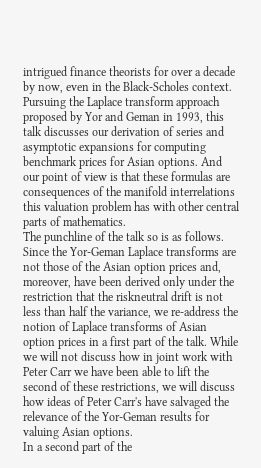intrigued finance theorists for over a decade by now, even in the Black-Scholes context. Pursuing the Laplace transform approach proposed by Yor and Geman in 1993, this talk discusses our derivation of series and asymptotic expansions for computing benchmark prices for Asian options. And our point of view is that these formulas are consequences of the manifold interrelations this valuation problem has with other central parts of mathematics.
The punchline of the talk so is as follows. Since the Yor-Geman Laplace transforms are not those of the Asian option prices and, moreover, have been derived only under the restriction that the riskneutral drift is not less than half the variance, we re-address the notion of Laplace transforms of Asian option prices in a first part of the talk. While we will not discuss how in joint work with Peter Carr we have been able to lift the second of these restrictions, we will discuss how ideas of Peter Carr's have salvaged the relevance of the Yor-Geman results for valuing Asian options.
In a second part of the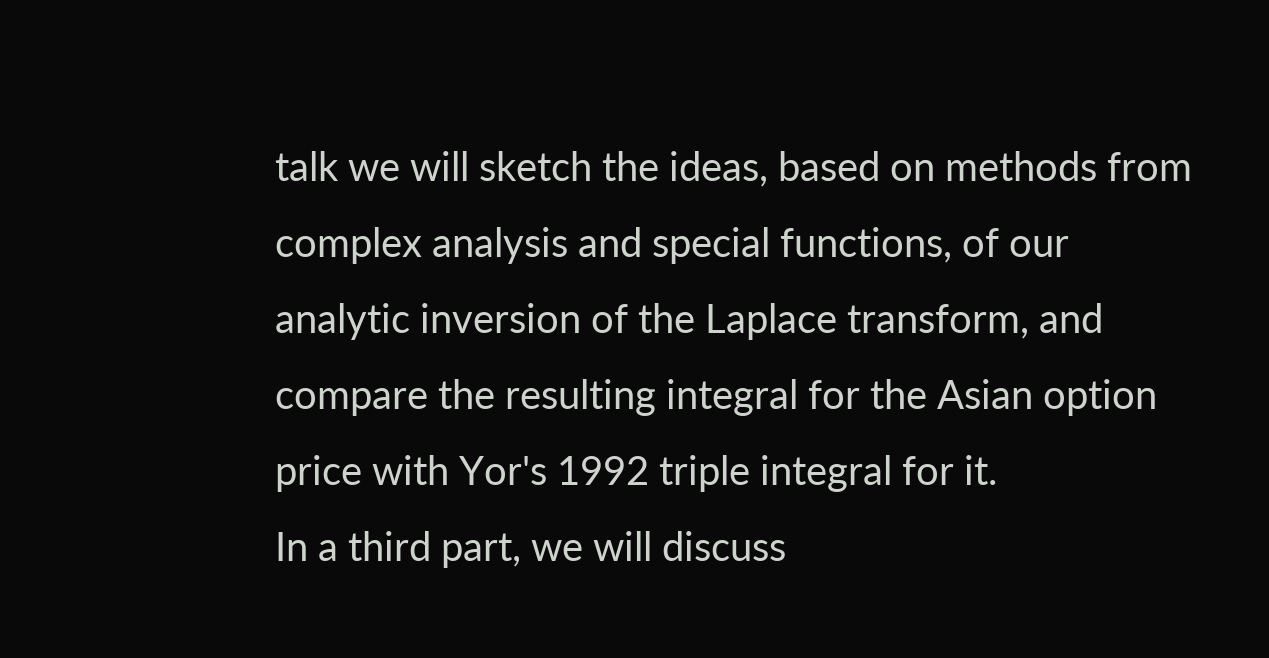talk we will sketch the ideas, based on methods from complex analysis and special functions, of our analytic inversion of the Laplace transform, and compare the resulting integral for the Asian option price with Yor's 1992 triple integral for it.
In a third part, we will discuss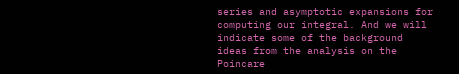series and asymptotic expansions for computing our integral. And we will indicate some of the background ideas from the analysis on the Poincare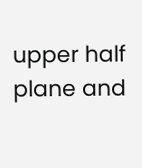upper half plane and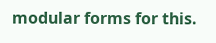modular forms for this.